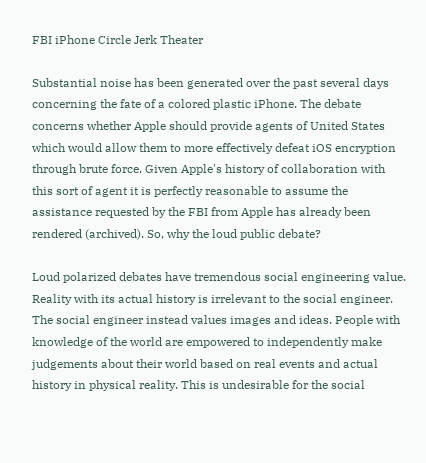FBI iPhone Circle Jerk Theater

Substantial noise has been generated over the past several days concerning the fate of a colored plastic iPhone. The debate concerns whether Apple should provide agents of United States which would allow them to more effectively defeat iOS encryption through brute force. Given Apple's history of collaboration with this sort of agent it is perfectly reasonable to assume the assistance requested by the FBI from Apple has already been rendered (archived). So, why the loud public debate?

Loud polarized debates have tremendous social engineering value. Reality with its actual history is irrelevant to the social engineer. The social engineer instead values images and ideas. People with knowledge of the world are empowered to independently make judgements about their world based on real events and actual history in physical reality. This is undesirable for the social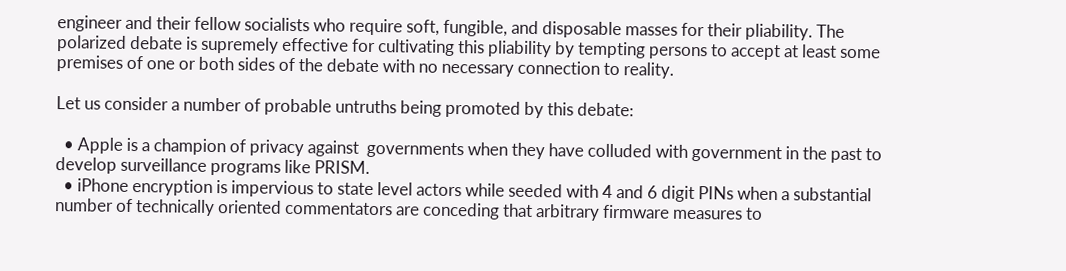engineer and their fellow socialists who require soft, fungible, and disposable masses for their pliability. The polarized debate is supremely effective for cultivating this pliability by tempting persons to accept at least some premises of one or both sides of the debate with no necessary connection to reality.

Let us consider a number of probable untruths being promoted by this debate:

  • Apple is a champion of privacy against  governments when they have colluded with government in the past to develop surveillance programs like PRISM.
  • iPhone encryption is impervious to state level actors while seeded with 4 and 6 digit PINs when a substantial number of technically oriented commentators are conceding that arbitrary firmware measures to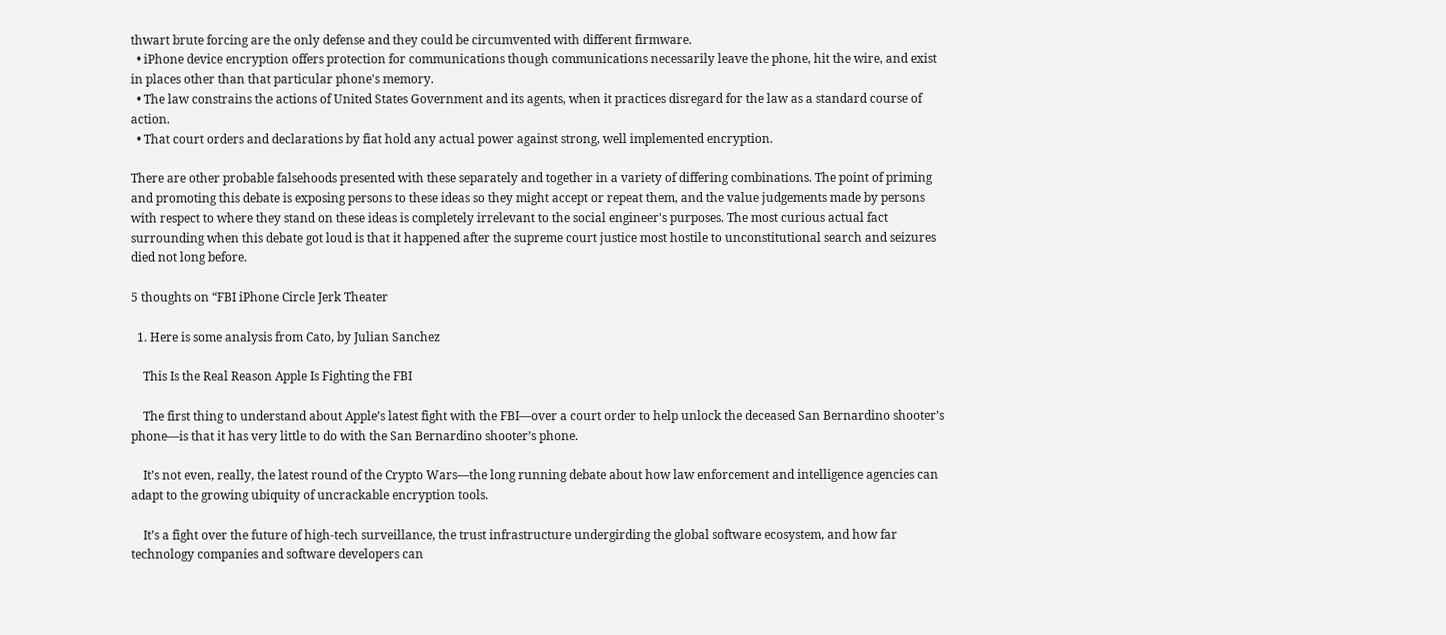thwart brute forcing are the only defense and they could be circumvented with different firmware.
  • iPhone device encryption offers protection for communications though communications necessarily leave the phone, hit the wire, and exist in places other than that particular phone's memory.
  • The law constrains the actions of United States Government and its agents, when it practices disregard for the law as a standard course of action.
  • That court orders and declarations by fiat hold any actual power against strong, well implemented encryption.

There are other probable falsehoods presented with these separately and together in a variety of differing combinations. The point of priming and promoting this debate is exposing persons to these ideas so they might accept or repeat them, and the value judgements made by persons with respect to where they stand on these ideas is completely irrelevant to the social engineer's purposes. The most curious actual fact surrounding when this debate got loud is that it happened after the supreme court justice most hostile to unconstitutional search and seizures died not long before.

5 thoughts on “FBI iPhone Circle Jerk Theater

  1. Here is some analysis from Cato, by Julian Sanchez

    This Is the Real Reason Apple Is Fighting the FBI

    The first thing to understand about Apple’s latest fight with the FBI—over a court order to help unlock the deceased San Bernardino shooter’s phone—is that it has very little to do with the San Bernardino shooter’s phone.

    It’s not even, really, the latest round of the Crypto Wars—the long running debate about how law enforcement and intelligence agencies can adapt to the growing ubiquity of uncrackable encryption tools.

    It’s a fight over the future of high-tech surveillance, the trust infrastructure undergirding the global software ecosystem, and how far technology companies and software developers can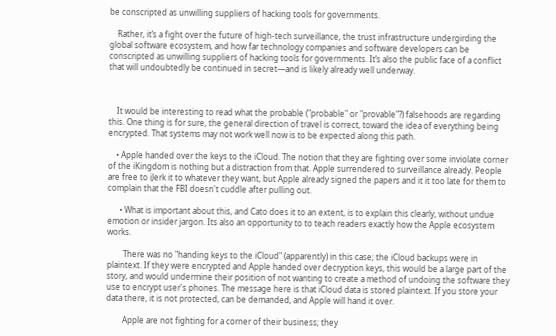be conscripted as unwilling suppliers of hacking tools for governments.

    Rather, it’s a fight over the future of high-tech surveillance, the trust infrastructure undergirding the global software ecosystem, and how far technology companies and software developers can be conscripted as unwilling suppliers of hacking tools for governments. It’s also the public face of a conflict that will undoubtedly be continued in secret—and is likely already well underway.



    It would be interesting to read what the probable ("probable" or "provable"?) falsehoods are regarding this. One thing is for sure, the general direction of travel is correct, toward the idea of everything being encrypted. That systems may not work well now is to be expected along this path.

    • Apple handed over the keys to the iCloud. The notion that they are fighting over some inviolate corner of the iKingdom is nothing but a distraction from that. Apple surrendered to surveillance already. People are free to iJerk it to whatever they want, but Apple already signed the papers and it it too late for them to complain that the FBI doesn't cuddle after pulling out.

      • What is important about this, and Cato does it to an extent, is to explain this clearly, without undue emotion or insider jargon. Its also an opportunity to to teach readers exactly how the Apple ecosystem works.

        There was no "handing keys to the iCloud" (apparently) in this case; the iCloud backups were in plaintext. If they were encrypted and Apple handed over decryption keys, this would be a large part of the story, and would undermine their position of not wanting to create a method of undoing the software they use to encrypt user's phones. The message here is that iCloud data is stored plaintext. If you store your data there, it is not protected, can be demanded, and Apple will hand it over.

        Apple are not fighting for a corner of their business; they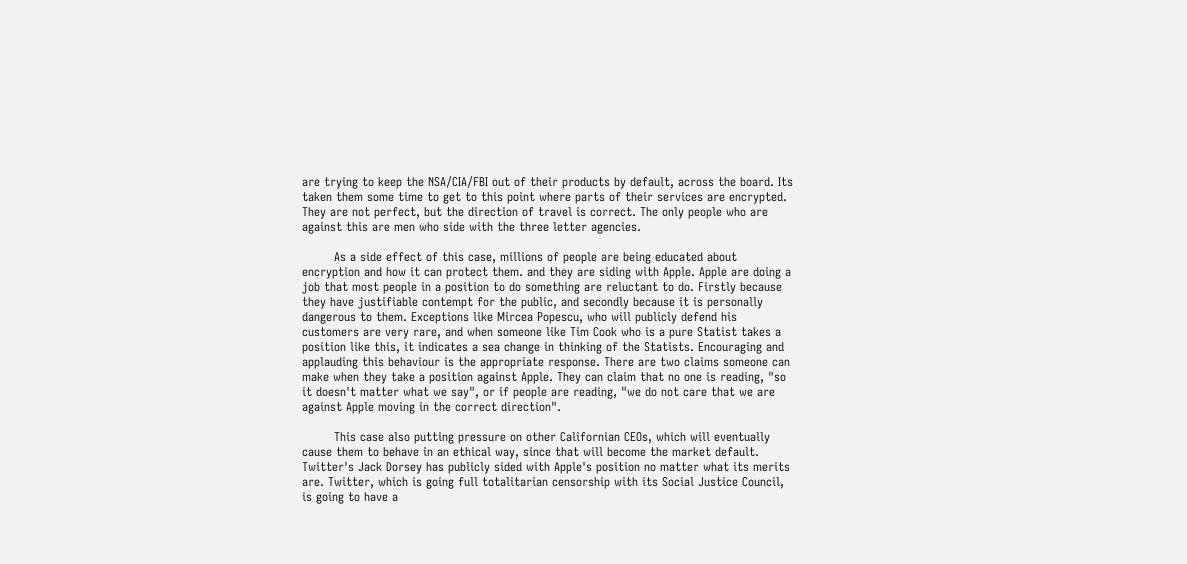are trying to keep the NSA/CIA/FBI out of their products by default, across the board. Its taken them some time to get to this point where parts of their services are encrypted. They are not perfect, but the direction of travel is correct. The only people who are against this are men who side with the three letter agencies.

        As a side effect of this case, millions of people are being educated about encryption and how it can protect them. and they are siding with Apple. Apple are doing a job that most people in a position to do something are reluctant to do. Firstly because they have justifiable contempt for the public, and secondly because it is personally dangerous to them. Exceptions like Mircea Popescu, who will publicly defend his customers are very rare, and when someone like Tim Cook who is a pure Statist takes a position like this, it indicates a sea change in thinking of the Statists. Encouraging and applauding this behaviour is the appropriate response. There are two claims someone can make when they take a position against Apple. They can claim that no one is reading, "so it doesn't matter what we say", or if people are reading, "we do not care that we are against Apple moving in the correct direction".

        This case also putting pressure on other Californian CEOs, which will eventually cause them to behave in an ethical way, since that will become the market default. Twitter's Jack Dorsey has publicly sided with Apple's position no matter what its merits are. Twitter, which is going full totalitarian censorship with its Social Justice Council, is going to have a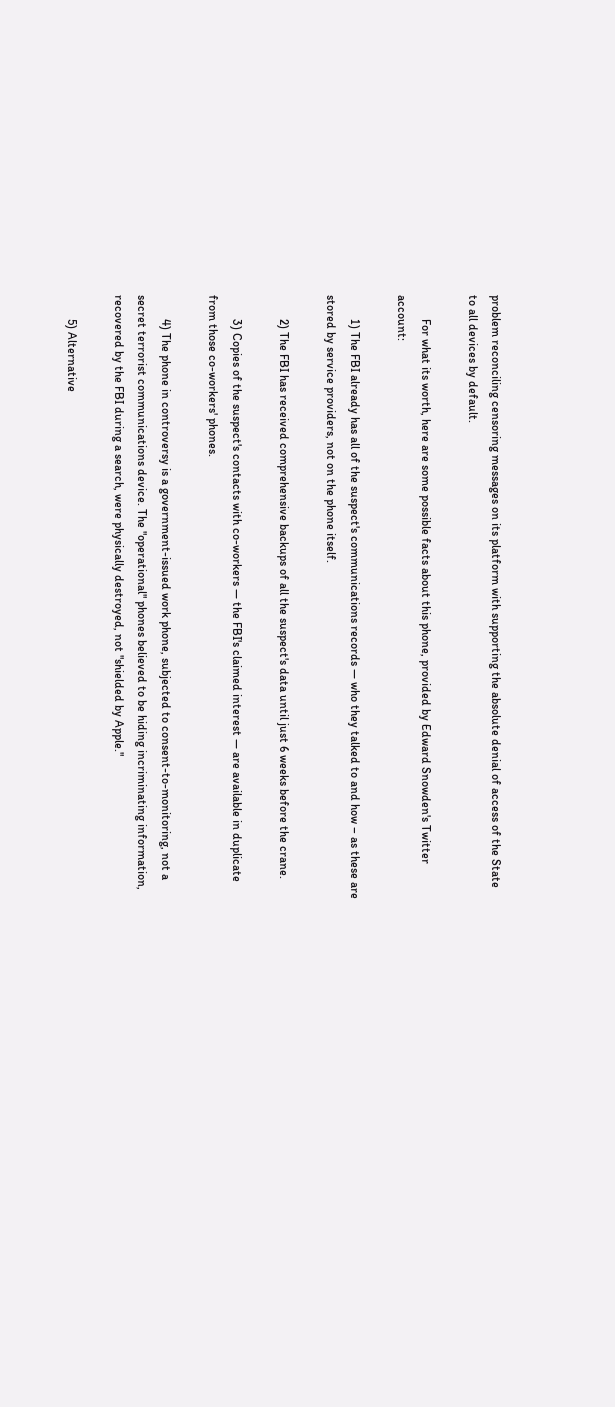problem reconciling censoring messages on its platform with supporting the absolute denial of access of the State to all devices by default.

        For what its worth, here are some possible facts about this phone, provided by Edward Snowden's Twitter account:

        1) The FBI already has all of the suspect's communications records — who they talked to and how – as these are stored by service providers, not on the phone itself.

        2) The FBI has received comprehensive backups of all the suspect's data until just 6 weeks before the crane.

        3) Copies of the suspect's contacts with co-workers — the FBI's claimed interest — are available in duplicate from those co-workers' phones.

        4) The phone in controversy is a government-issued work phone, subjected to consent-to-monitoring, not a secret terrorist communications device. The "operational" phones believed to be hiding incriminating information, recovered by the FBI during a search, were physically destroyed, not "shielded by Apple."

        5) Alternative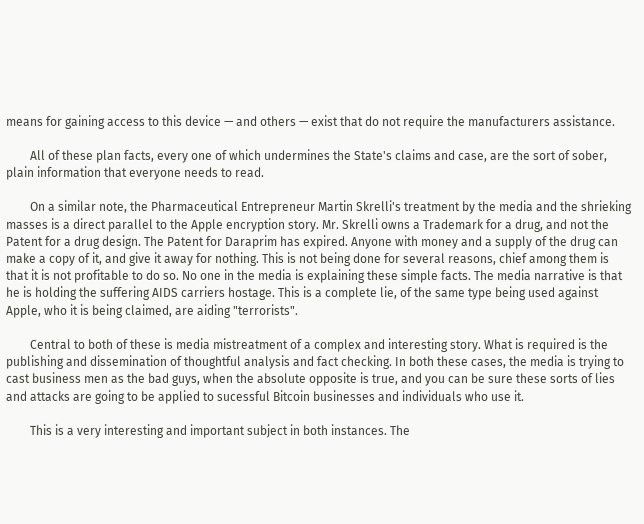means for gaining access to this device — and others — exist that do not require the manufacturers assistance.

        All of these plan facts, every one of which undermines the State's claims and case, are the sort of sober, plain information that everyone needs to read.

        On a similar note, the Pharmaceutical Entrepreneur Martin Skrelli's treatment by the media and the shrieking masses is a direct parallel to the Apple encryption story. Mr. Skrelli owns a Trademark for a drug, and not the Patent for a drug design. The Patent for Daraprim has expired. Anyone with money and a supply of the drug can make a copy of it, and give it away for nothing. This is not being done for several reasons, chief among them is that it is not profitable to do so. No one in the media is explaining these simple facts. The media narrative is that he is holding the suffering AIDS carriers hostage. This is a complete lie, of the same type being used against Apple, who it is being claimed, are aiding "terrorists".

        Central to both of these is media mistreatment of a complex and interesting story. What is required is the publishing and dissemination of thoughtful analysis and fact checking. In both these cases, the media is trying to cast business men as the bad guys, when the absolute opposite is true, and you can be sure these sorts of lies and attacks are going to be applied to sucessful Bitcoin businesses and individuals who use it.

        This is a very interesting and important subject in both instances. The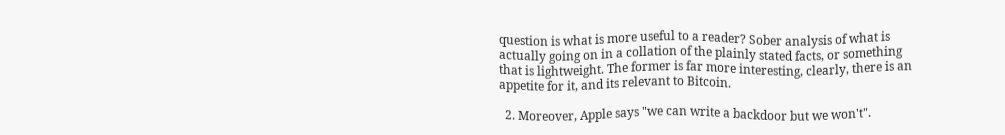question is what is more useful to a reader? Sober analysis of what is actually going on in a collation of the plainly stated facts, or something that is lightweight. The former is far more interesting, clearly, there is an appetite for it, and its relevant to Bitcoin.

  2. Moreover, Apple says "we can write a backdoor but we won't".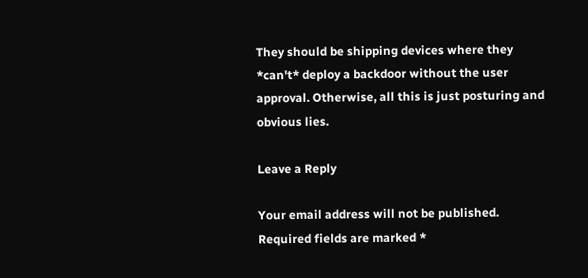They should be shipping devices where they *can't* deploy a backdoor without the user approval. Otherwise, all this is just posturing and obvious lies.

Leave a Reply

Your email address will not be published. Required fields are marked *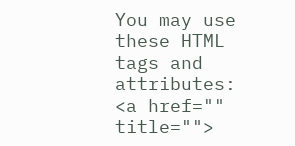You may use these HTML tags and attributes: <a href="" title="">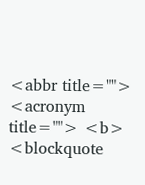<abbr title=""> <acronym title=""> <b> <blockquote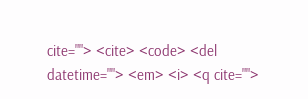cite=""> <cite> <code> <del datetime=""> <em> <i> <q cite="">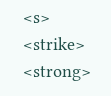<s> <strike> <strong>